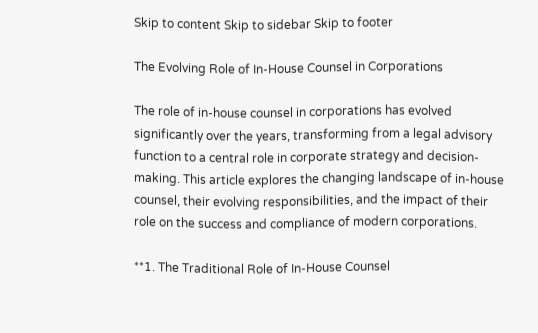Skip to content Skip to sidebar Skip to footer

The Evolving Role of In-House Counsel in Corporations

The role of in-house counsel in corporations has evolved significantly over the years, transforming from a legal advisory function to a central role in corporate strategy and decision-making. This article explores the changing landscape of in-house counsel, their evolving responsibilities, and the impact of their role on the success and compliance of modern corporations.

**1. The Traditional Role of In-House Counsel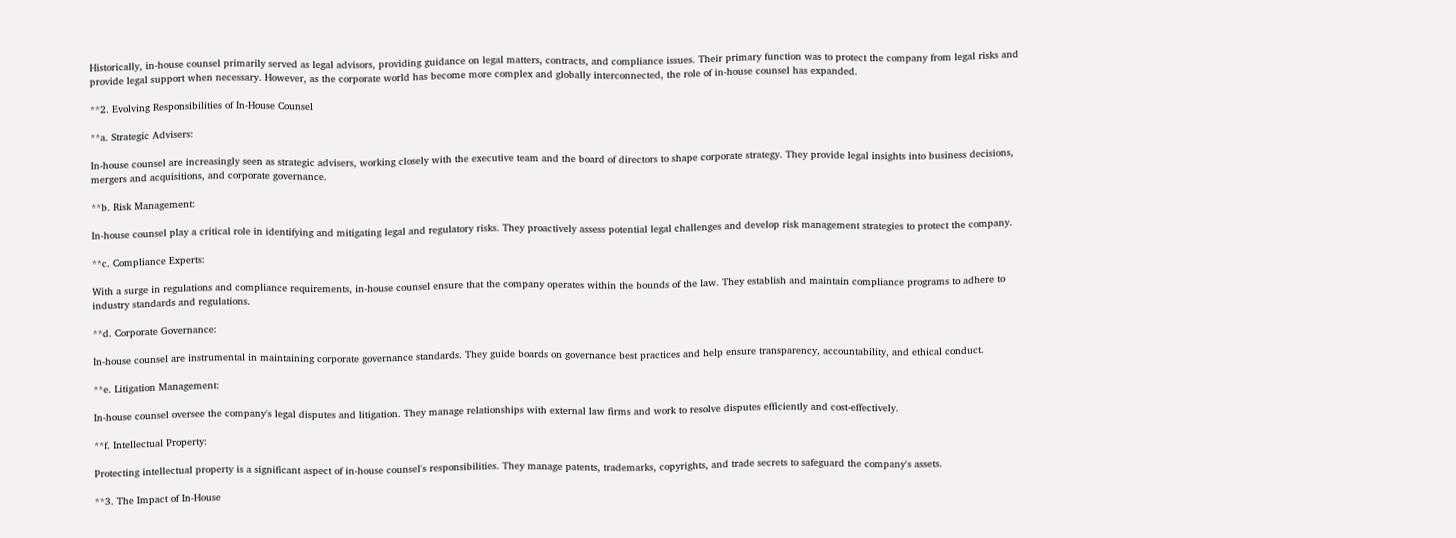Historically, in-house counsel primarily served as legal advisors, providing guidance on legal matters, contracts, and compliance issues. Their primary function was to protect the company from legal risks and provide legal support when necessary. However, as the corporate world has become more complex and globally interconnected, the role of in-house counsel has expanded.

**2. Evolving Responsibilities of In-House Counsel

**a. Strategic Advisers:

In-house counsel are increasingly seen as strategic advisers, working closely with the executive team and the board of directors to shape corporate strategy. They provide legal insights into business decisions, mergers and acquisitions, and corporate governance.

**b. Risk Management:

In-house counsel play a critical role in identifying and mitigating legal and regulatory risks. They proactively assess potential legal challenges and develop risk management strategies to protect the company.

**c. Compliance Experts:

With a surge in regulations and compliance requirements, in-house counsel ensure that the company operates within the bounds of the law. They establish and maintain compliance programs to adhere to industry standards and regulations.

**d. Corporate Governance:

In-house counsel are instrumental in maintaining corporate governance standards. They guide boards on governance best practices and help ensure transparency, accountability, and ethical conduct.

**e. Litigation Management:

In-house counsel oversee the company's legal disputes and litigation. They manage relationships with external law firms and work to resolve disputes efficiently and cost-effectively.

**f. Intellectual Property:

Protecting intellectual property is a significant aspect of in-house counsel's responsibilities. They manage patents, trademarks, copyrights, and trade secrets to safeguard the company's assets.

**3. The Impact of In-House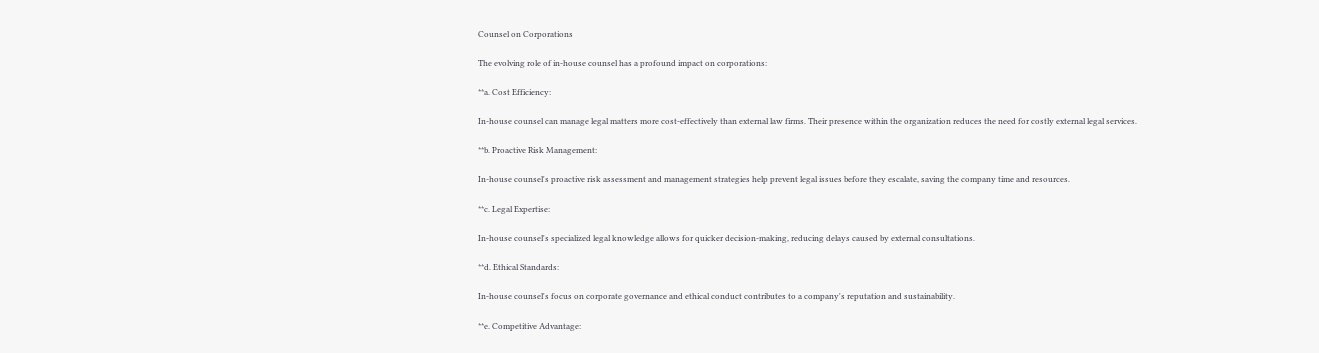Counsel on Corporations

The evolving role of in-house counsel has a profound impact on corporations:

**a. Cost Efficiency:

In-house counsel can manage legal matters more cost-effectively than external law firms. Their presence within the organization reduces the need for costly external legal services.

**b. Proactive Risk Management:

In-house counsel's proactive risk assessment and management strategies help prevent legal issues before they escalate, saving the company time and resources.

**c. Legal Expertise:

In-house counsel's specialized legal knowledge allows for quicker decision-making, reducing delays caused by external consultations.

**d. Ethical Standards:

In-house counsel's focus on corporate governance and ethical conduct contributes to a company's reputation and sustainability.

**e. Competitive Advantage: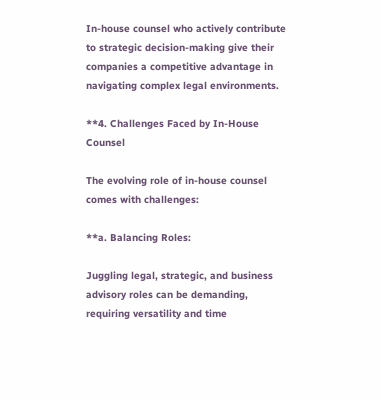In-house counsel who actively contribute to strategic decision-making give their companies a competitive advantage in navigating complex legal environments.

**4. Challenges Faced by In-House Counsel

The evolving role of in-house counsel comes with challenges:

**a. Balancing Roles:

Juggling legal, strategic, and business advisory roles can be demanding, requiring versatility and time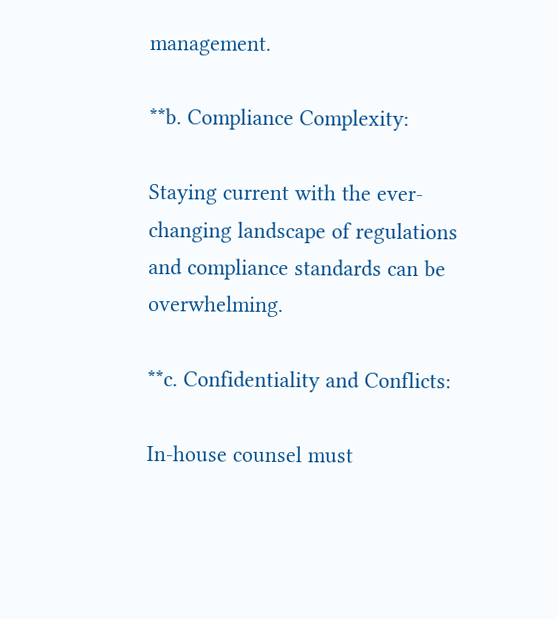management.

**b. Compliance Complexity:

Staying current with the ever-changing landscape of regulations and compliance standards can be overwhelming.

**c. Confidentiality and Conflicts:

In-house counsel must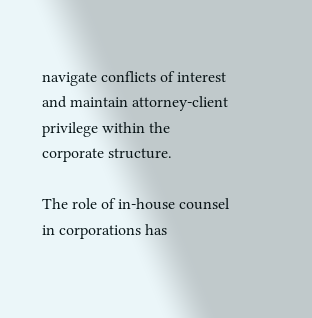navigate conflicts of interest and maintain attorney-client privilege within the corporate structure.

The role of in-house counsel in corporations has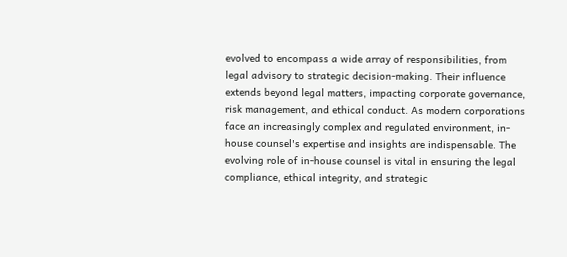evolved to encompass a wide array of responsibilities, from legal advisory to strategic decision-making. Their influence extends beyond legal matters, impacting corporate governance, risk management, and ethical conduct. As modern corporations face an increasingly complex and regulated environment, in-house counsel's expertise and insights are indispensable. The evolving role of in-house counsel is vital in ensuring the legal compliance, ethical integrity, and strategic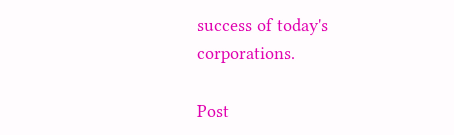success of today's corporations.

Post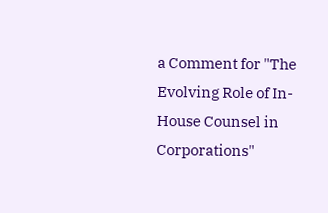a Comment for "The Evolving Role of In-House Counsel in Corporations"